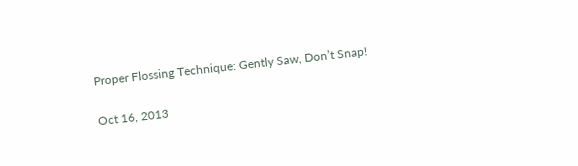Proper Flossing Technique: Gently Saw, Don’t Snap!

Oct 16, 2013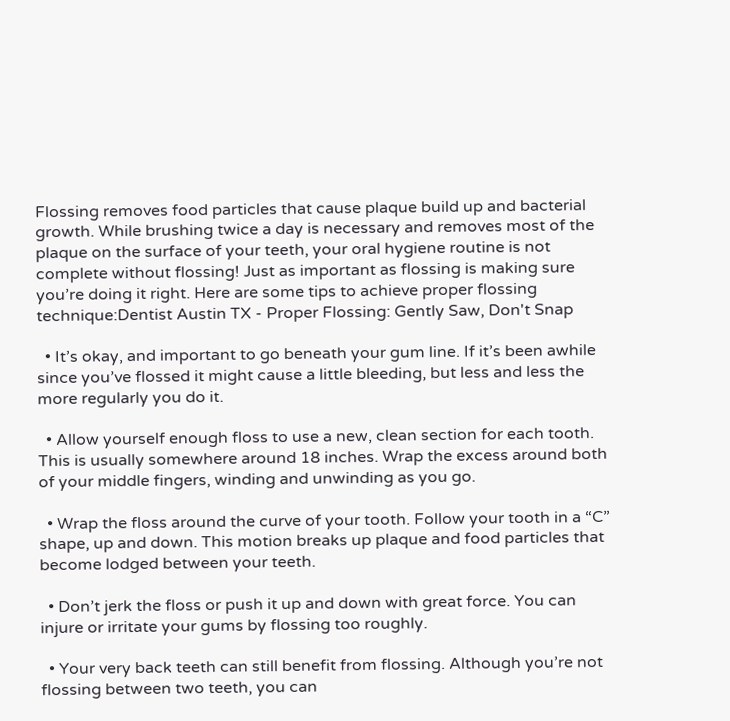Flossing removes food particles that cause plaque build up and bacterial growth. While brushing twice a day is necessary and removes most of the plaque on the surface of your teeth, your oral hygiene routine is not complete without flossing! Just as important as flossing is making sure you’re doing it right. Here are some tips to achieve proper flossing technique:Dentist Austin TX - Proper Flossing: Gently Saw, Don't Snap

  • It’s okay, and important to go beneath your gum line. If it’s been awhile since you’ve flossed it might cause a little bleeding, but less and less the more regularly you do it.

  • Allow yourself enough floss to use a new, clean section for each tooth. This is usually somewhere around 18 inches. Wrap the excess around both of your middle fingers, winding and unwinding as you go.

  • Wrap the floss around the curve of your tooth. Follow your tooth in a “C” shape, up and down. This motion breaks up plaque and food particles that become lodged between your teeth.

  • Don’t jerk the floss or push it up and down with great force. You can injure or irritate your gums by flossing too roughly.

  • Your very back teeth can still benefit from flossing. Although you’re not flossing between two teeth, you can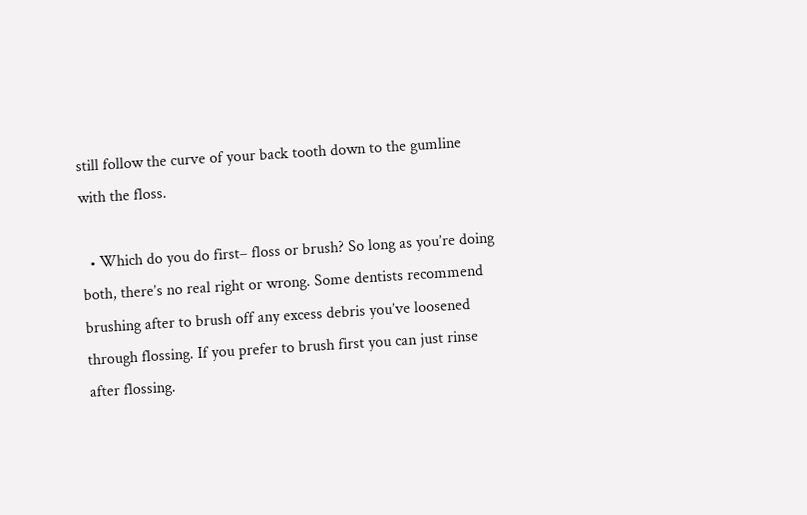still follow the curve of your back tooth down to the gumline with the floss.

  • Which do you do first– floss or brush? So long as you’re doing both, there’s no real right or wrong. Some dentists recommend brushing after to brush off any excess debris you’ve loosened through flossing. If you prefer to brush first you can just rinse after flossing.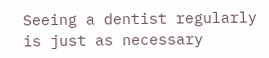Seeing a dentist regularly is just as necessary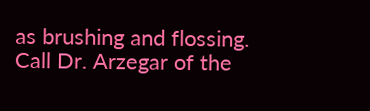as brushing and flossing. Call Dr. Arzegar of the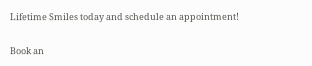Lifetime Smiles today and schedule an appointment!

Book an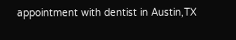appointment with dentist in Austin,TX